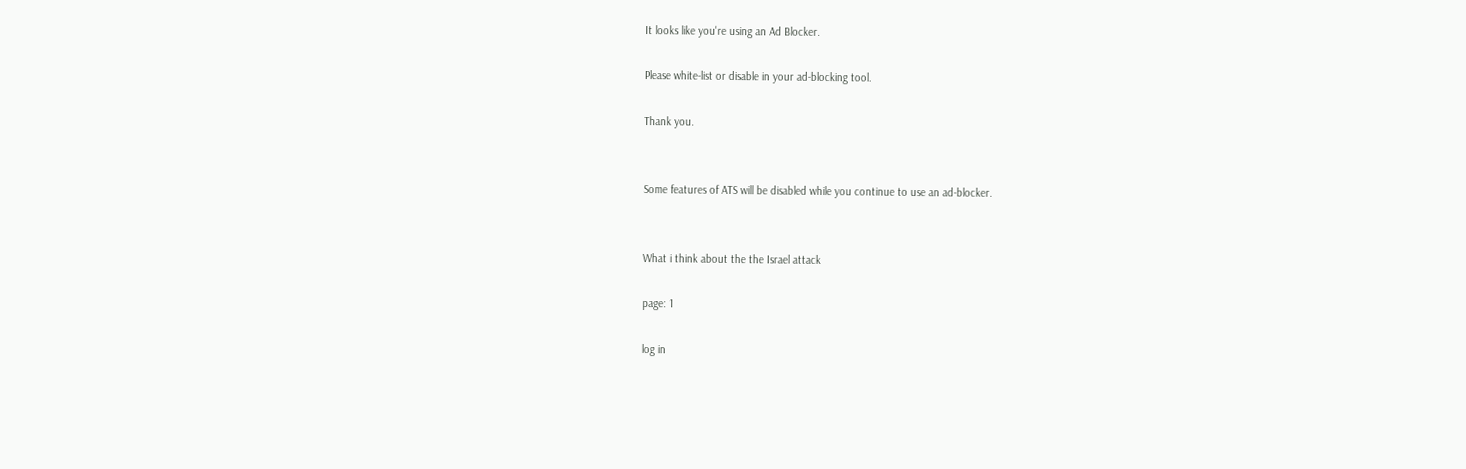It looks like you're using an Ad Blocker.

Please white-list or disable in your ad-blocking tool.

Thank you.


Some features of ATS will be disabled while you continue to use an ad-blocker.


What i think about the the Israel attack

page: 1

log in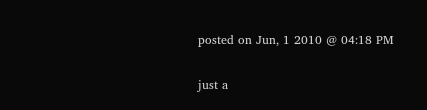posted on Jun, 1 2010 @ 04:18 PM


just a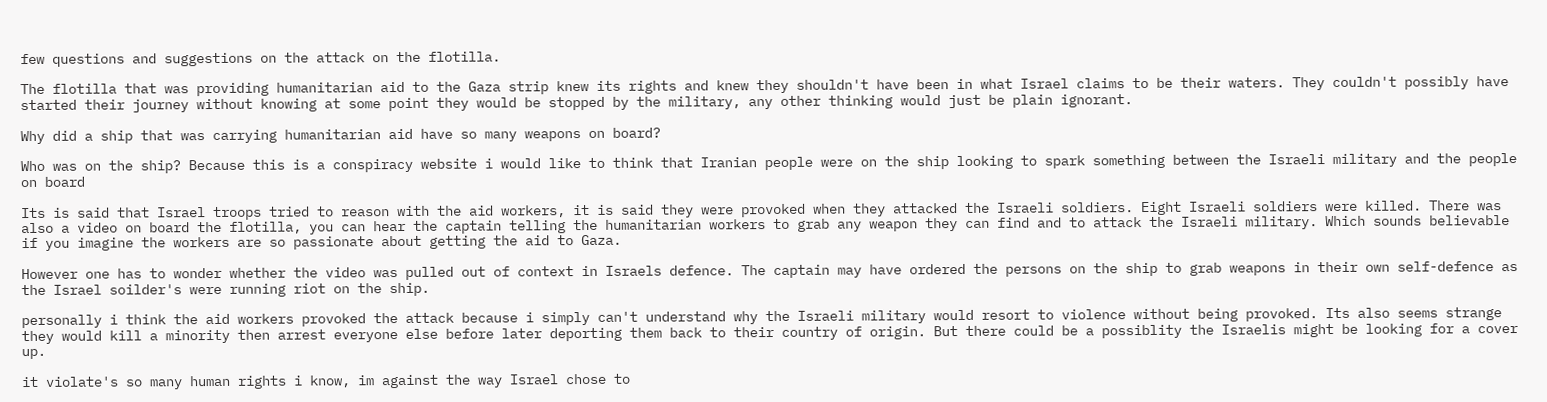few questions and suggestions on the attack on the flotilla.

The flotilla that was providing humanitarian aid to the Gaza strip knew its rights and knew they shouldn't have been in what Israel claims to be their waters. They couldn't possibly have started their journey without knowing at some point they would be stopped by the military, any other thinking would just be plain ignorant.

Why did a ship that was carrying humanitarian aid have so many weapons on board?

Who was on the ship? Because this is a conspiracy website i would like to think that Iranian people were on the ship looking to spark something between the Israeli military and the people on board

Its is said that Israel troops tried to reason with the aid workers, it is said they were provoked when they attacked the Israeli soldiers. Eight Israeli soldiers were killed. There was also a video on board the flotilla, you can hear the captain telling the humanitarian workers to grab any weapon they can find and to attack the Israeli military. Which sounds believable if you imagine the workers are so passionate about getting the aid to Gaza.

However one has to wonder whether the video was pulled out of context in Israels defence. The captain may have ordered the persons on the ship to grab weapons in their own self-defence as the Israel soilder's were running riot on the ship.

personally i think the aid workers provoked the attack because i simply can't understand why the Israeli military would resort to violence without being provoked. Its also seems strange they would kill a minority then arrest everyone else before later deporting them back to their country of origin. But there could be a possiblity the Israelis might be looking for a cover up.

it violate's so many human rights i know, im against the way Israel chose to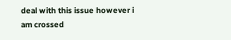deal with this issue however i am crossed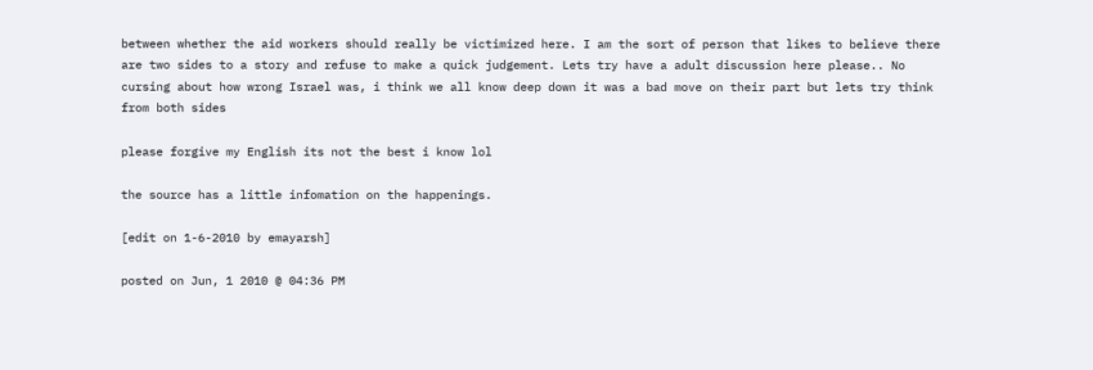between whether the aid workers should really be victimized here. I am the sort of person that likes to believe there are two sides to a story and refuse to make a quick judgement. Lets try have a adult discussion here please.. No cursing about how wrong Israel was, i think we all know deep down it was a bad move on their part but lets try think from both sides

please forgive my English its not the best i know lol

the source has a little infomation on the happenings.

[edit on 1-6-2010 by emayarsh]

posted on Jun, 1 2010 @ 04:36 PM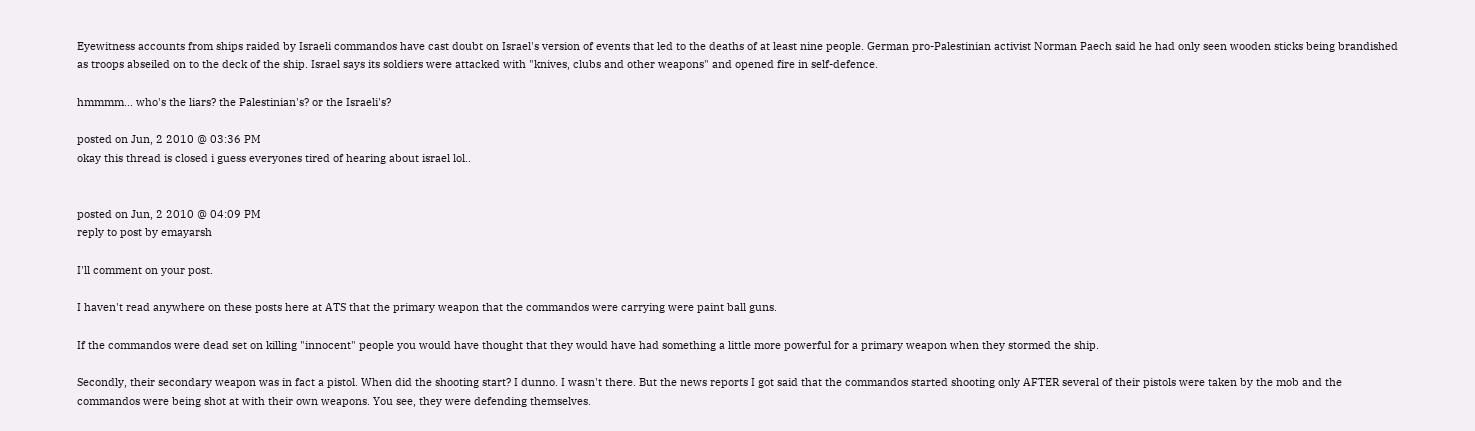Eyewitness accounts from ships raided by Israeli commandos have cast doubt on Israel's version of events that led to the deaths of at least nine people. German pro-Palestinian activist Norman Paech said he had only seen wooden sticks being brandished as troops abseiled on to the deck of the ship. Israel says its soldiers were attacked with "knives, clubs and other weapons" and opened fire in self-defence.

hmmmm... who's the liars? the Palestinian's? or the Israeli's?

posted on Jun, 2 2010 @ 03:36 PM
okay this thread is closed i guess everyones tired of hearing about israel lol..


posted on Jun, 2 2010 @ 04:09 PM
reply to post by emayarsh

I'll comment on your post.

I haven't read anywhere on these posts here at ATS that the primary weapon that the commandos were carrying were paint ball guns.

If the commandos were dead set on killing "innocent" people you would have thought that they would have had something a little more powerful for a primary weapon when they stormed the ship.

Secondly, their secondary weapon was in fact a pistol. When did the shooting start? I dunno. I wasn't there. But the news reports I got said that the commandos started shooting only AFTER several of their pistols were taken by the mob and the commandos were being shot at with their own weapons. You see, they were defending themselves.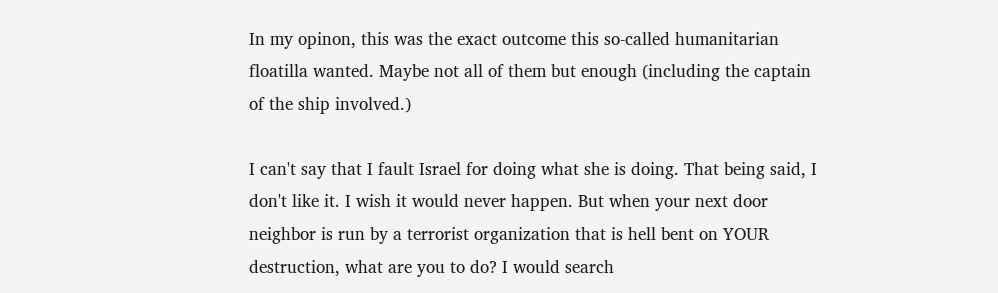In my opinon, this was the exact outcome this so-called humanitarian floatilla wanted. Maybe not all of them but enough (including the captain of the ship involved.)

I can't say that I fault Israel for doing what she is doing. That being said, I don't like it. I wish it would never happen. But when your next door neighbor is run by a terrorist organization that is hell bent on YOUR destruction, what are you to do? I would search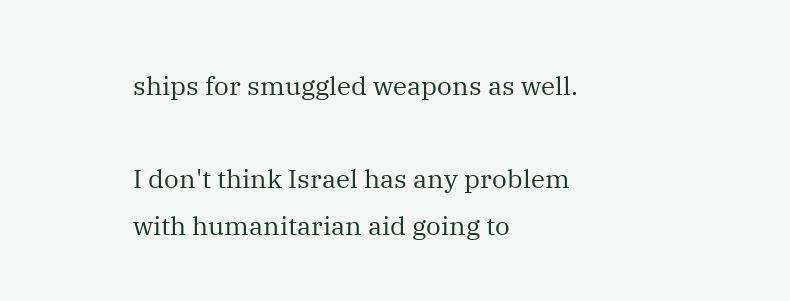ships for smuggled weapons as well.

I don't think Israel has any problem with humanitarian aid going to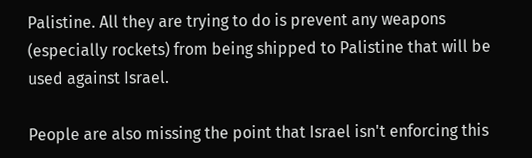Palistine. All they are trying to do is prevent any weapons (especially rockets) from being shipped to Palistine that will be used against Israel.

People are also missing the point that Israel isn't enforcing this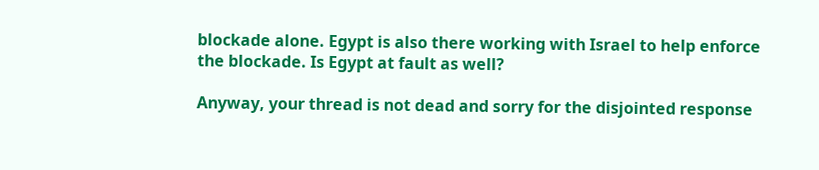blockade alone. Egypt is also there working with Israel to help enforce the blockade. Is Egypt at fault as well?

Anyway, your thread is not dead and sorry for the disjointed response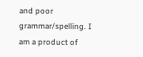and poor grammar/spelling. I am a product of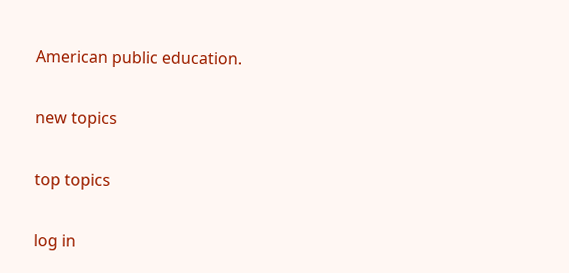American public education.

new topics

top topics

log in